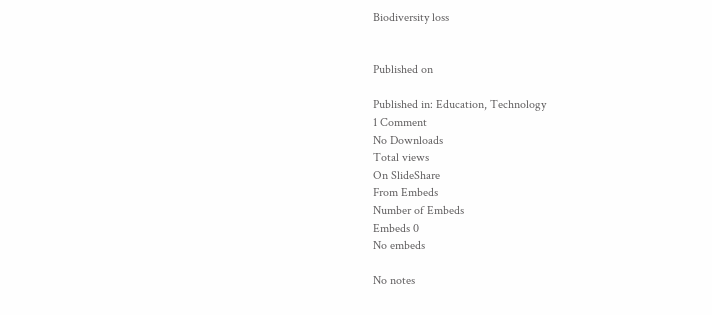Biodiversity loss


Published on

Published in: Education, Technology
1 Comment
No Downloads
Total views
On SlideShare
From Embeds
Number of Embeds
Embeds 0
No embeds

No notes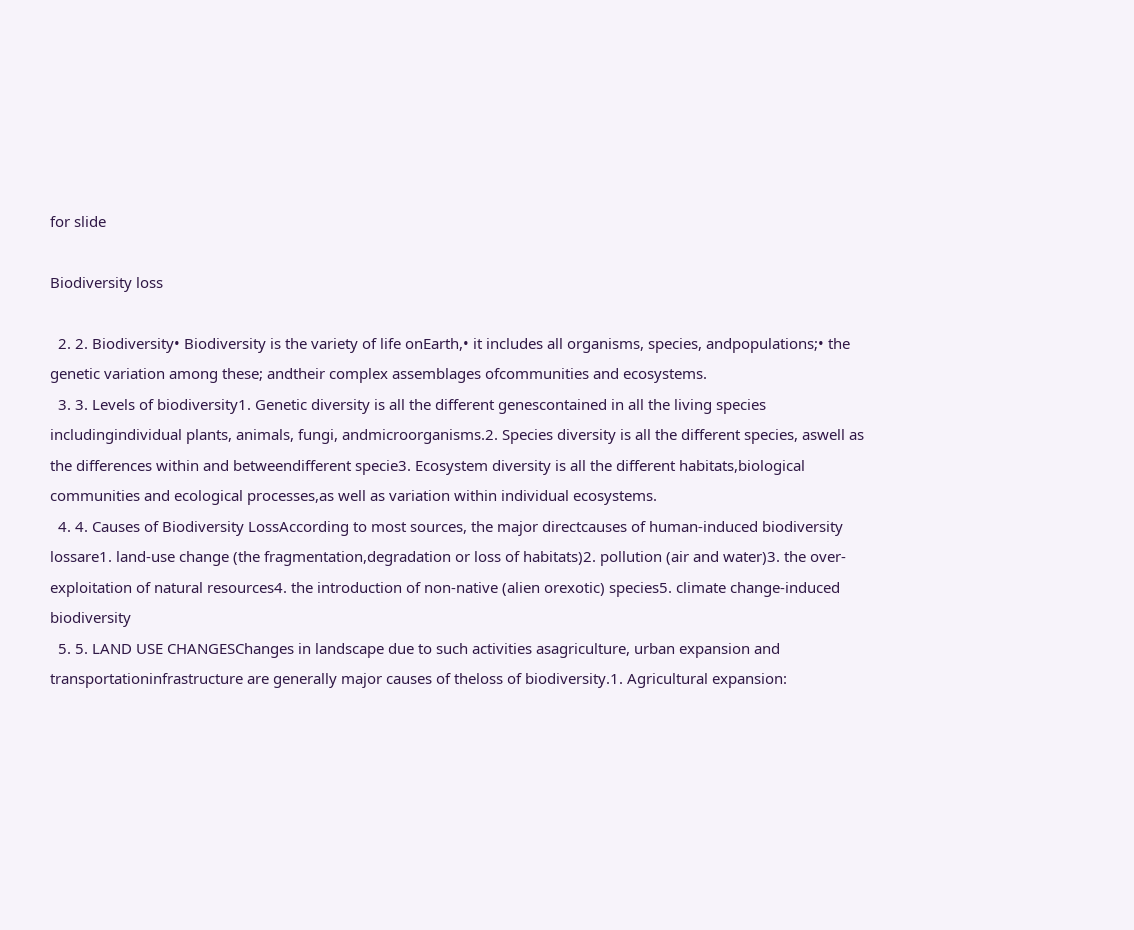for slide

Biodiversity loss

  2. 2. Biodiversity• Biodiversity is the variety of life onEarth,• it includes all organisms, species, andpopulations;• the genetic variation among these; andtheir complex assemblages ofcommunities and ecosystems.
  3. 3. Levels of biodiversity1. Genetic diversity is all the different genescontained in all the living species includingindividual plants, animals, fungi, andmicroorganisms.2. Species diversity is all the different species, aswell as the differences within and betweendifferent specie3. Ecosystem diversity is all the different habitats,biological communities and ecological processes,as well as variation within individual ecosystems.
  4. 4. Causes of Biodiversity LossAccording to most sources, the major directcauses of human-induced biodiversity lossare1. land-use change (the fragmentation,degradation or loss of habitats)2. pollution (air and water)3. the over-exploitation of natural resources4. the introduction of non-native (alien orexotic) species5. climate change-induced biodiversity
  5. 5. LAND USE CHANGESChanges in landscape due to such activities asagriculture, urban expansion and transportationinfrastructure are generally major causes of theloss of biodiversity.1. Agricultural expansion: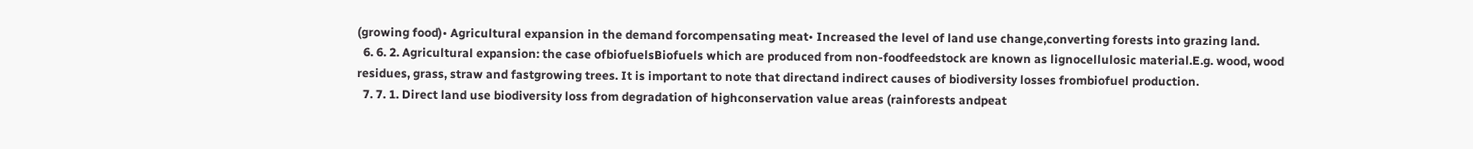(growing food)• Agricultural expansion in the demand forcompensating meat• Increased the level of land use change,converting forests into grazing land.
  6. 6. 2. Agricultural expansion: the case ofbiofuelsBiofuels which are produced from non-foodfeedstock are known as lignocellulosic material.E.g. wood, wood residues, grass, straw and fastgrowing trees. It is important to note that directand indirect causes of biodiversity losses frombiofuel production.
  7. 7. 1. Direct land use biodiversity loss from degradation of highconservation value areas (rainforests andpeat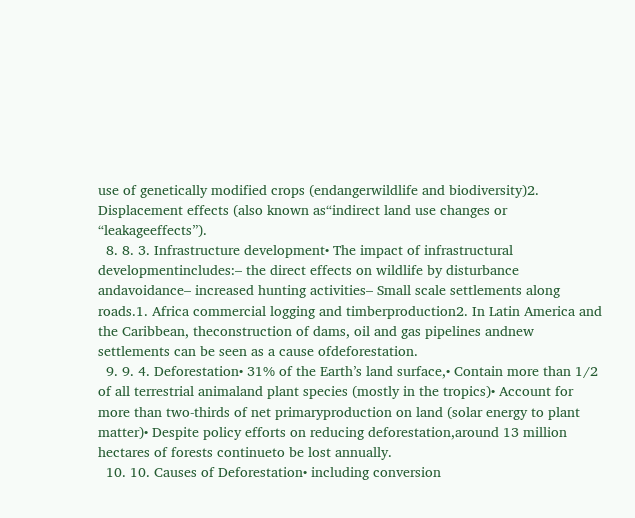use of genetically modified crops (endangerwildlife and biodiversity)2. Displacement effects (also known as“indirect land use changes or “leakageeffects”).
  8. 8. 3. Infrastructure development• The impact of infrastructural developmentincludes:– the direct effects on wildlife by disturbance andavoidance– increased hunting activities– Small scale settlements along roads.1. Africa commercial logging and timberproduction2. In Latin America and the Caribbean, theconstruction of dams, oil and gas pipelines andnew settlements can be seen as a cause ofdeforestation.
  9. 9. 4. Deforestation• 31% of the Earth’s land surface,• Contain more than 1/2 of all terrestrial animaland plant species (mostly in the tropics)• Account for more than two-thirds of net primaryproduction on land (solar energy to plant matter)• Despite policy efforts on reducing deforestation,around 13 million hectares of forests continueto be lost annually.
  10. 10. Causes of Deforestation• including conversion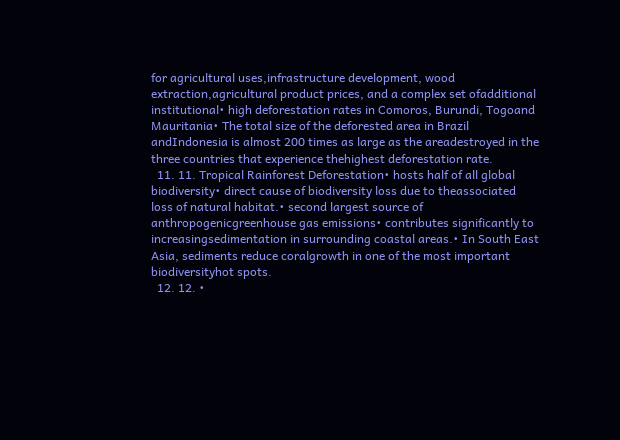for agricultural uses,infrastructure development, wood extraction,agricultural product prices, and a complex set ofadditional institutional• high deforestation rates in Comoros, Burundi, Togoand Mauritania• The total size of the deforested area in Brazil andIndonesia is almost 200 times as large as the areadestroyed in the three countries that experience thehighest deforestation rate.
  11. 11. Tropical Rainforest Deforestation• hosts half of all global biodiversity• direct cause of biodiversity loss due to theassociated loss of natural habitat.• second largest source of anthropogenicgreenhouse gas emissions• contributes significantly to increasingsedimentation in surrounding coastal areas.• In South East Asia, sediments reduce coralgrowth in one of the most important biodiversityhot spots.
  12. 12. •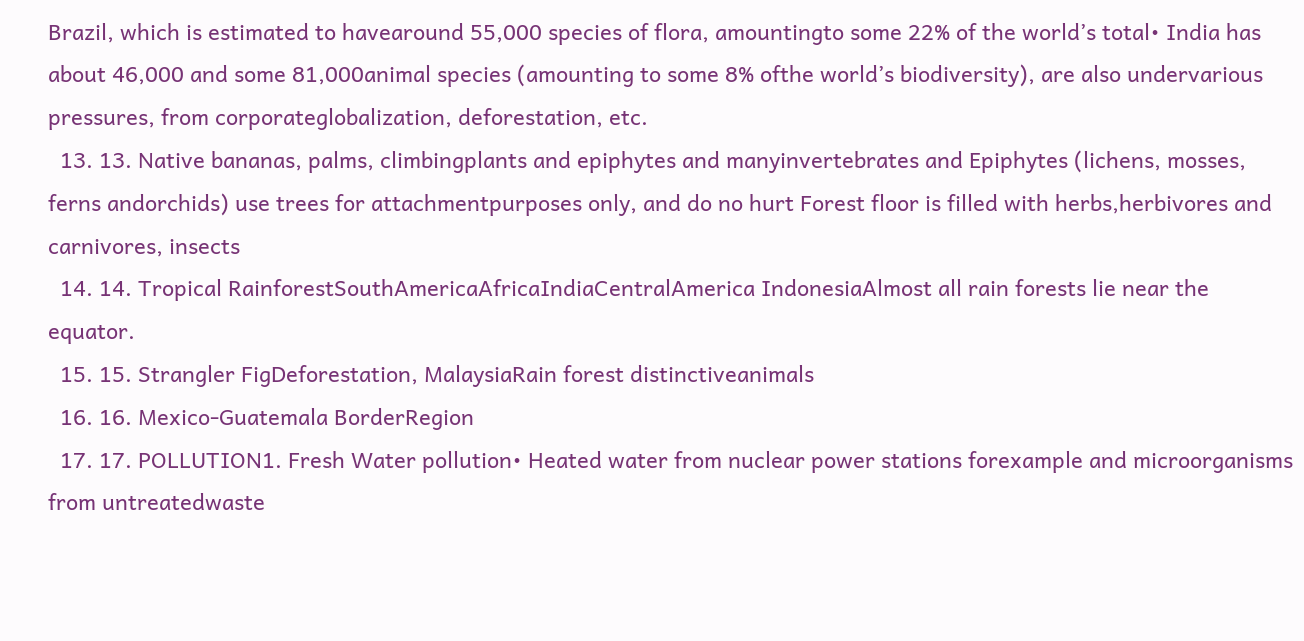Brazil, which is estimated to havearound 55,000 species of flora, amountingto some 22% of the world’s total• India has about 46,000 and some 81,000animal species (amounting to some 8% ofthe world’s biodiversity), are also undervarious pressures, from corporateglobalization, deforestation, etc.
  13. 13. Native bananas, palms, climbingplants and epiphytes and manyinvertebrates and Epiphytes (lichens, mosses, ferns andorchids) use trees for attachmentpurposes only, and do no hurt Forest floor is filled with herbs,herbivores and carnivores, insects
  14. 14. Tropical RainforestSouthAmericaAfricaIndiaCentralAmerica IndonesiaAlmost all rain forests lie near the equator.
  15. 15. Strangler FigDeforestation, MalaysiaRain forest distinctiveanimals
  16. 16. Mexico-Guatemala BorderRegion
  17. 17. POLLUTION1. Fresh Water pollution• Heated water from nuclear power stations forexample and microorganisms from untreatedwaste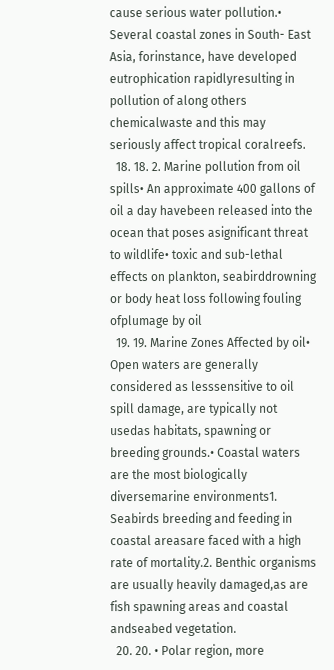cause serious water pollution.• Several coastal zones in South- East Asia, forinstance, have developed eutrophication rapidlyresulting in pollution of along others chemicalwaste and this may seriously affect tropical coralreefs.
  18. 18. 2. Marine pollution from oil spills• An approximate 400 gallons of oil a day havebeen released into the ocean that poses asignificant threat to wildlife• toxic and sub-lethal effects on plankton, seabirddrowning or body heat loss following fouling ofplumage by oil
  19. 19. Marine Zones Affected by oil• Open waters are generally considered as lesssensitive to oil spill damage, are typically not usedas habitats, spawning or breeding grounds.• Coastal waters are the most biologically diversemarine environments1. Seabirds breeding and feeding in coastal areasare faced with a high rate of mortality.2. Benthic organisms are usually heavily damaged,as are fish spawning areas and coastal andseabed vegetation.
  20. 20. • Polar region, more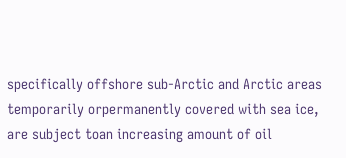specifically offshore sub-Arctic and Arctic areas temporarily orpermanently covered with sea ice, are subject toan increasing amount of oil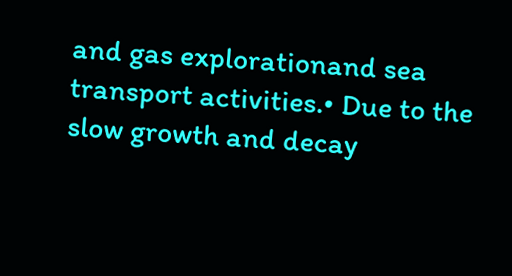and gas explorationand sea transport activities.• Due to the slow growth and decay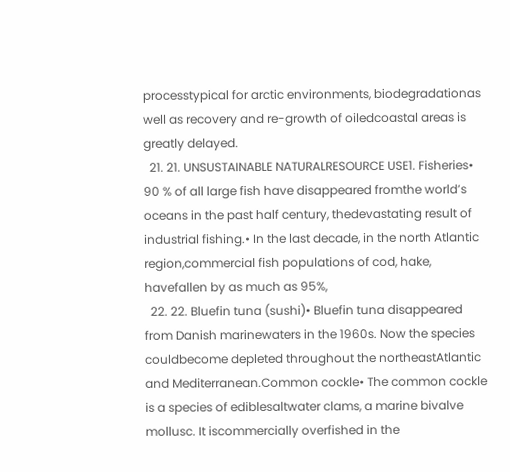processtypical for arctic environments, biodegradationas well as recovery and re-growth of oiledcoastal areas is greatly delayed.
  21. 21. UNSUSTAINABLE NATURALRESOURCE USE1. Fisheries• 90 % of all large fish have disappeared fromthe world’s oceans in the past half century, thedevastating result of industrial fishing.• In the last decade, in the north Atlantic region,commercial fish populations of cod, hake, havefallen by as much as 95%,
  22. 22. Bluefin tuna (sushi)• Bluefin tuna disappeared from Danish marinewaters in the 1960s. Now the species couldbecome depleted throughout the northeastAtlantic and Mediterranean.Common cockle• The common cockle is a species of ediblesaltwater clams, a marine bivalve mollusc. It iscommercially overfished in the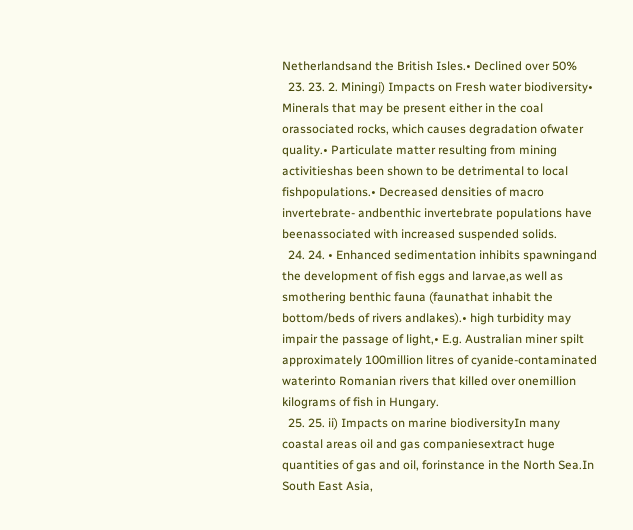Netherlandsand the British Isles.• Declined over 50%
  23. 23. 2. Miningi) Impacts on Fresh water biodiversity• Minerals that may be present either in the coal orassociated rocks, which causes degradation ofwater quality.• Particulate matter resulting from mining activitieshas been shown to be detrimental to local fishpopulations.• Decreased densities of macro invertebrate- andbenthic invertebrate populations have beenassociated with increased suspended solids.
  24. 24. • Enhanced sedimentation inhibits spawningand the development of fish eggs and larvae,as well as smothering benthic fauna (faunathat inhabit the bottom/beds of rivers andlakes).• high turbidity may impair the passage of light,• E.g. Australian miner spilt approximately 100million litres of cyanide-contaminated waterinto Romanian rivers that killed over onemillion kilograms of fish in Hungary.
  25. 25. ii) Impacts on marine biodiversityIn many coastal areas oil and gas companiesextract huge quantities of gas and oil, forinstance in the North Sea.In South East Asia,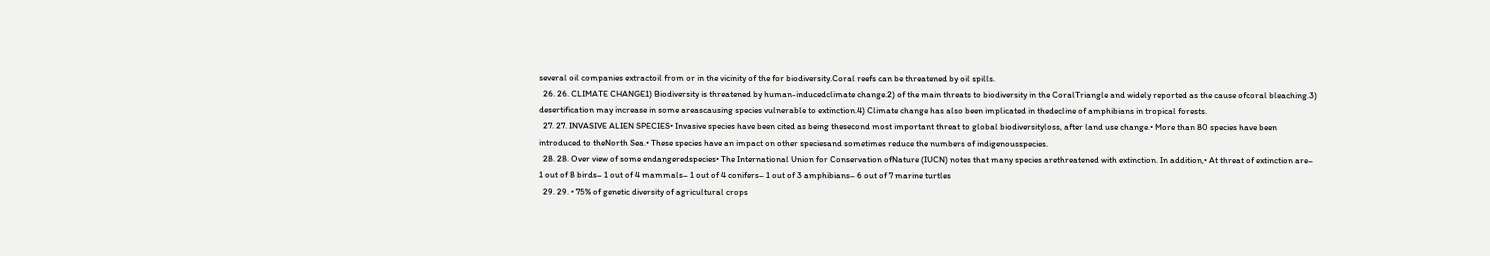several oil companies extractoil from or in the vicinity of the for biodiversity.Coral reefs can be threatened by oil spills.
  26. 26. CLIMATE CHANGE1) Biodiversity is threatened by human-inducedclimate change.2) of the main threats to biodiversity in the CoralTriangle and widely reported as the cause ofcoral bleaching.3) desertification may increase in some areascausing species vulnerable to extinction.4) Climate change has also been implicated in thedecline of amphibians in tropical forests.
  27. 27. INVASIVE ALIEN SPECIES• Invasive species have been cited as being thesecond most important threat to global biodiversityloss, after land use change.• More than 80 species have been introduced to theNorth Sea.• These species have an impact on other speciesand sometimes reduce the numbers of indigenousspecies.
  28. 28. Over view of some endangeredspecies• The International Union for Conservation ofNature (IUCN) notes that many species arethreatened with extinction. In addition,• At threat of extinction are– 1 out of 8 birds– 1 out of 4 mammals– 1 out of 4 conifers– 1 out of 3 amphibians– 6 out of 7 marine turtles
  29. 29. • 75% of genetic diversity of agricultural crops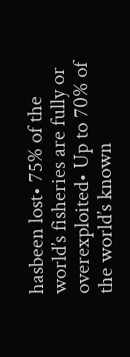hasbeen lost• 75% of the world’s fisheries are fully or overexploited• Up to 70% of the world’s known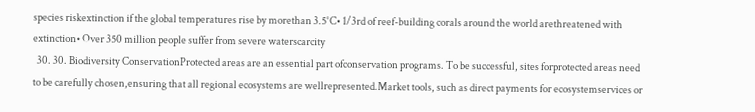species riskextinction if the global temperatures rise by morethan 3.5°C• 1/3rd of reef-building corals around the world arethreatened with extinction• Over 350 million people suffer from severe waterscarcity
  30. 30. Biodiversity ConservationProtected areas are an essential part ofconservation programs. To be successful, sites forprotected areas need to be carefully chosen,ensuring that all regional ecosystems are wellrepresented.Market tools, such as direct payments for ecosystemservices or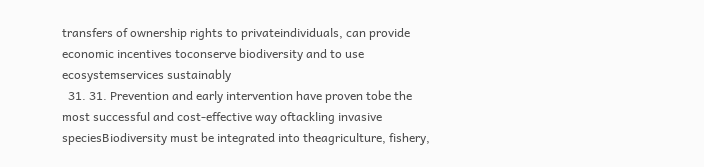transfers of ownership rights to privateindividuals, can provide economic incentives toconserve biodiversity and to use ecosystemservices sustainably
  31. 31. Prevention and early intervention have proven tobe the most successful and cost-effective way oftackling invasive speciesBiodiversity must be integrated into theagriculture, fishery,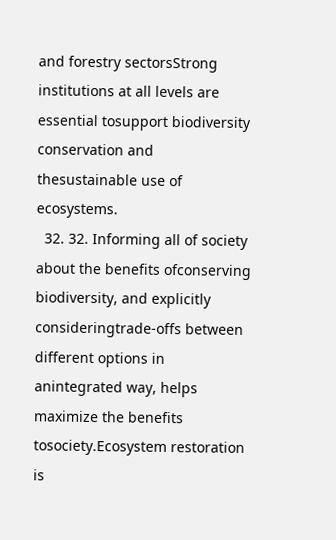and forestry sectorsStrong institutions at all levels are essential tosupport biodiversity conservation and thesustainable use of ecosystems.
  32. 32. Informing all of society about the benefits ofconserving biodiversity, and explicitly consideringtrade-offs between different options in anintegrated way, helps maximize the benefits tosociety.Ecosystem restoration is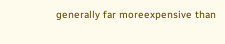generally far moreexpensive than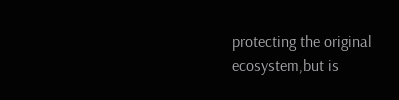protecting the original ecosystem,but is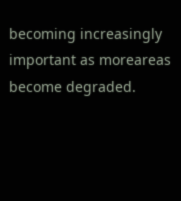becoming increasingly important as moreareas become degraded.